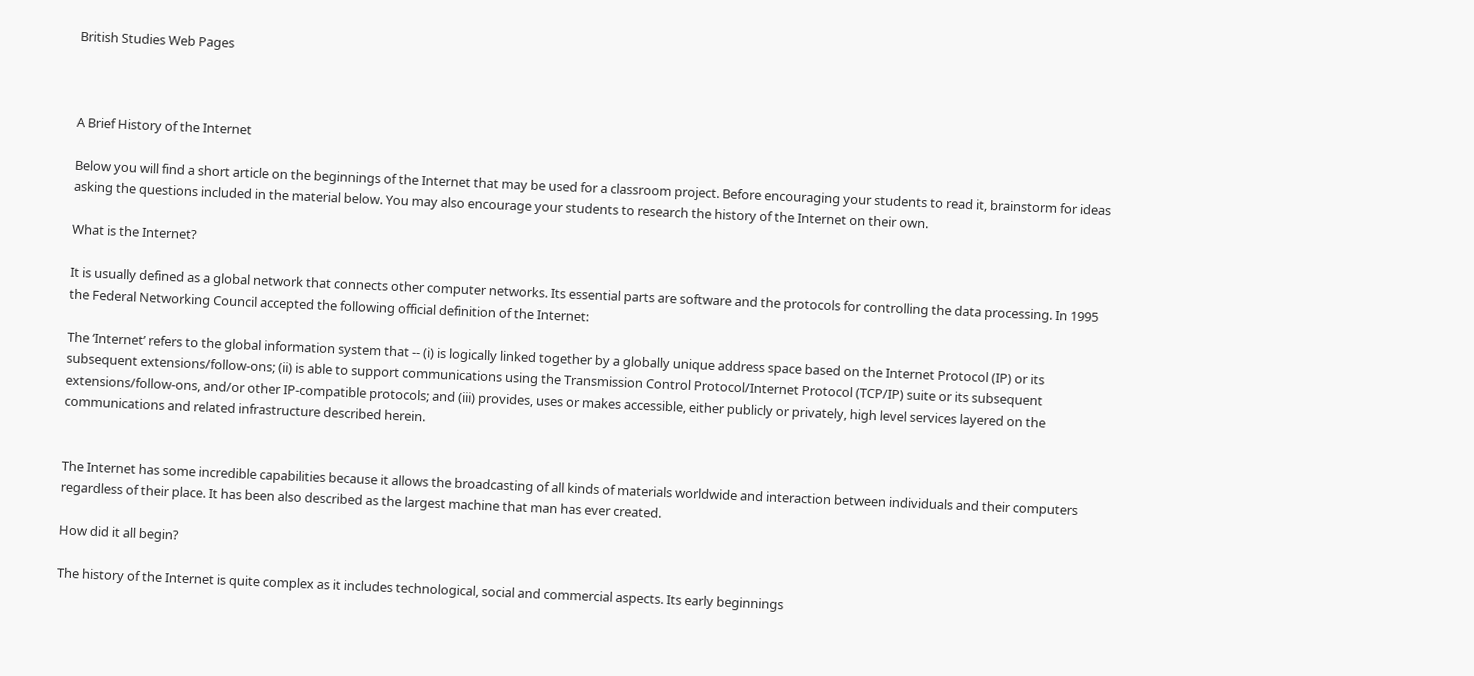British Studies Web Pages



A Brief History of the Internet

Below you will find a short article on the beginnings of the Internet that may be used for a classroom project. Before encouraging your students to read it, brainstorm for ideas asking the questions included in the material below. You may also encourage your students to research the history of the Internet on their own.

What is the Internet?

It is usually defined as a global network that connects other computer networks. Its essential parts are software and the protocols for controlling the data processing. In 1995 the Federal Networking Council accepted the following official definition of the Internet:

The ‘Internet’ refers to the global information system that -- (i) is logically linked together by a globally unique address space based on the Internet Protocol (IP) or its subsequent extensions/follow-ons; (ii) is able to support communications using the Transmission Control Protocol/Internet Protocol (TCP/IP) suite or its subsequent extensions/follow-ons, and/or other IP-compatible protocols; and (iii) provides, uses or makes accessible, either publicly or privately, high level services layered on the communications and related infrastructure described herein.


The Internet has some incredible capabilities because it allows the broadcasting of all kinds of materials worldwide and interaction between individuals and their computers regardless of their place. It has been also described as the largest machine that man has ever created.

How did it all begin?

The history of the Internet is quite complex as it includes technological, social and commercial aspects. Its early beginnings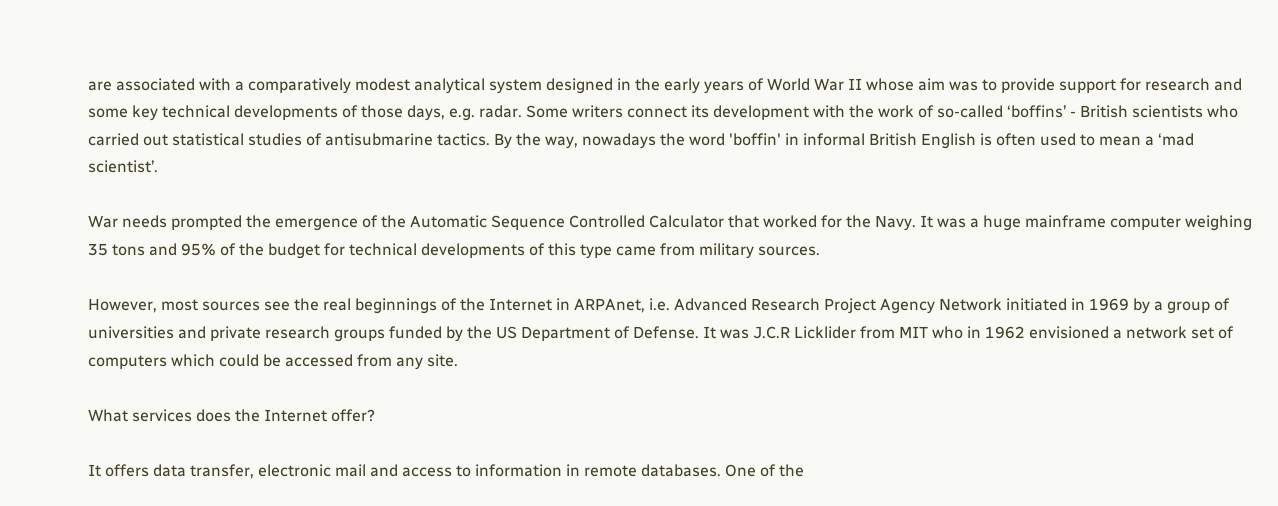are associated with a comparatively modest analytical system designed in the early years of World War II whose aim was to provide support for research and some key technical developments of those days, e.g. radar. Some writers connect its development with the work of so-called ‘boffins’ - British scientists who carried out statistical studies of antisubmarine tactics. By the way, nowadays the word 'boffin' in informal British English is often used to mean a ‘mad scientist’.

War needs prompted the emergence of the Automatic Sequence Controlled Calculator that worked for the Navy. It was a huge mainframe computer weighing 35 tons and 95% of the budget for technical developments of this type came from military sources.

However, most sources see the real beginnings of the Internet in ARPAnet, i.e. Advanced Research Project Agency Network initiated in 1969 by a group of universities and private research groups funded by the US Department of Defense. It was J.C.R Licklider from MIT who in 1962 envisioned a network set of computers which could be accessed from any site.

What services does the Internet offer?

It offers data transfer, electronic mail and access to information in remote databases. One of the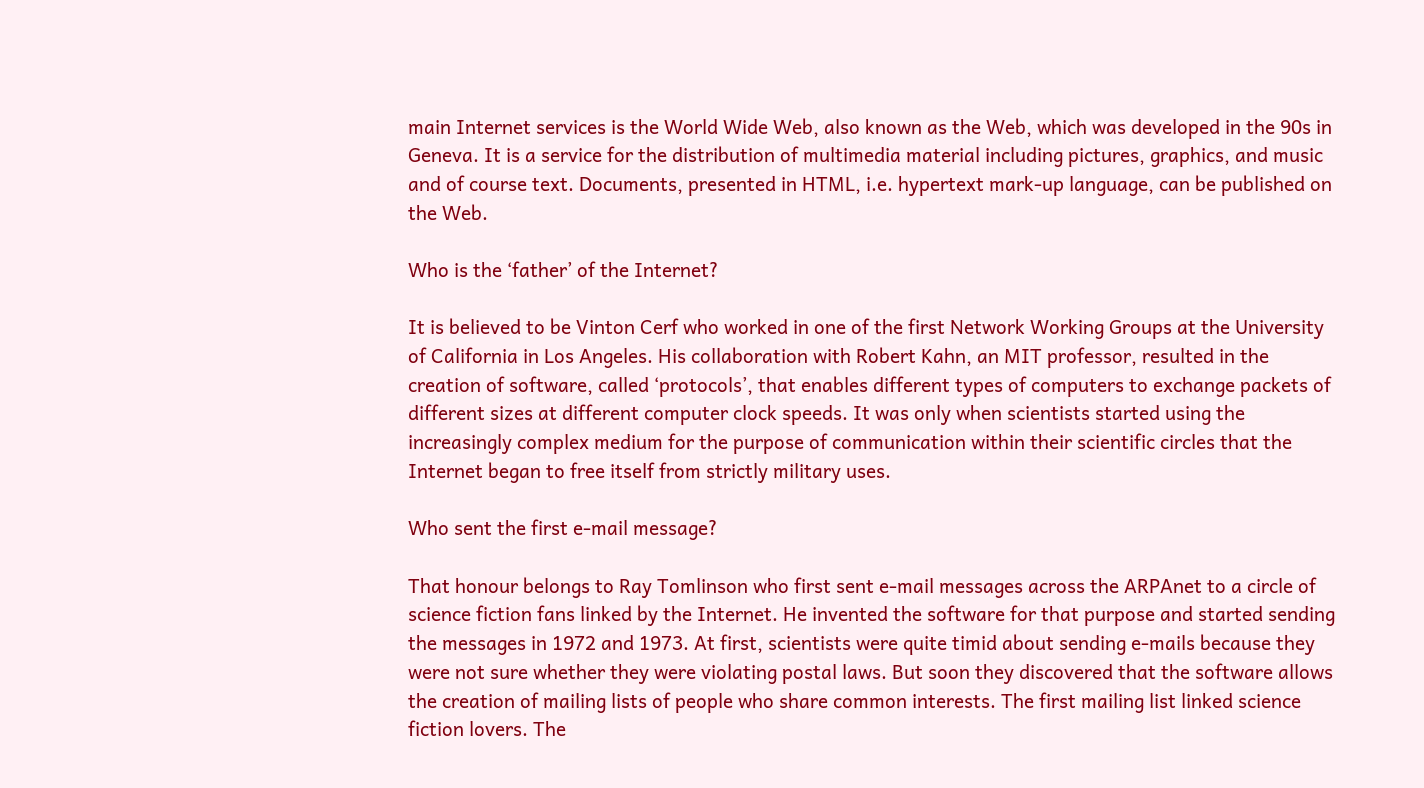main Internet services is the World Wide Web, also known as the Web, which was developed in the 90s in Geneva. It is a service for the distribution of multimedia material including pictures, graphics, and music and of course text. Documents, presented in HTML, i.e. hypertext mark-up language, can be published on the Web.

Who is the ‘father’ of the Internet?

It is believed to be Vinton Cerf who worked in one of the first Network Working Groups at the University of California in Los Angeles. His collaboration with Robert Kahn, an MIT professor, resulted in the creation of software, called ‘protocols’, that enables different types of computers to exchange packets of different sizes at different computer clock speeds. It was only when scientists started using the increasingly complex medium for the purpose of communication within their scientific circles that the Internet began to free itself from strictly military uses.

Who sent the first e-mail message?

That honour belongs to Ray Tomlinson who first sent e-mail messages across the ARPAnet to a circle of science fiction fans linked by the Internet. He invented the software for that purpose and started sending the messages in 1972 and 1973. At first, scientists were quite timid about sending e-mails because they were not sure whether they were violating postal laws. But soon they discovered that the software allows the creation of mailing lists of people who share common interests. The first mailing list linked science fiction lovers. The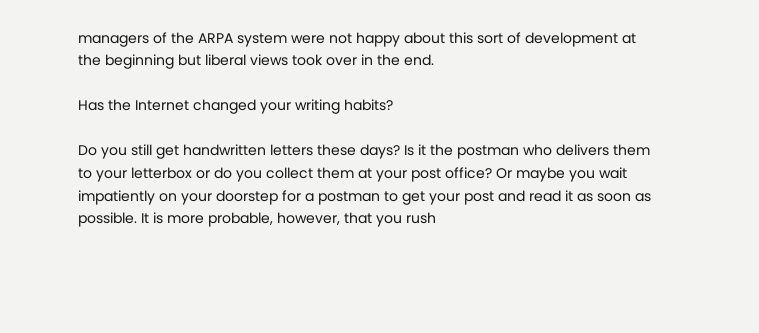managers of the ARPA system were not happy about this sort of development at the beginning but liberal views took over in the end.

Has the Internet changed your writing habits?

Do you still get handwritten letters these days? Is it the postman who delivers them to your letterbox or do you collect them at your post office? Or maybe you wait impatiently on your doorstep for a postman to get your post and read it as soon as possible. It is more probable, however, that you rush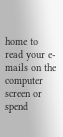home to read your e-mails on the computer screen or spend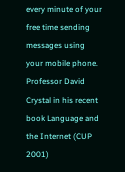every minute of your free time sending messages using your mobile phone. Professor David Crystal in his recent book Language and the Internet (CUP 2001)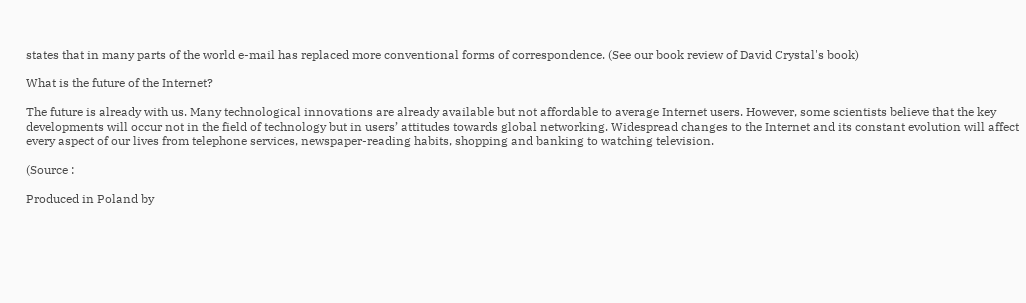states that in many parts of the world e-mail has replaced more conventional forms of correspondence. (See our book review of David Crystal's book)

What is the future of the Internet?

The future is already with us. Many technological innovations are already available but not affordable to average Internet users. However, some scientists believe that the key developments will occur not in the field of technology but in users’ attitudes towards global networking. Widespread changes to the Internet and its constant evolution will affect every aspect of our lives from telephone services, newspaper-reading habits, shopping and banking to watching television.

(Source :

Produced in Poland by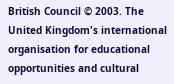British Council © 2003. The United Kingdom's international organisation for educational opportunities and cultural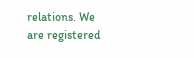relations. We are registered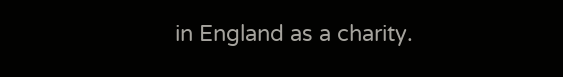in England as a charity.